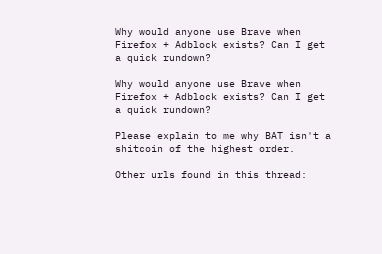Why would anyone use Brave when Firefox + Adblock exists? Can I get a quick rundown?

Why would anyone use Brave when Firefox + Adblock exists? Can I get a quick rundown?

Please explain to me why BAT isn't a shitcoin of the highest order.

Other urls found in this thread: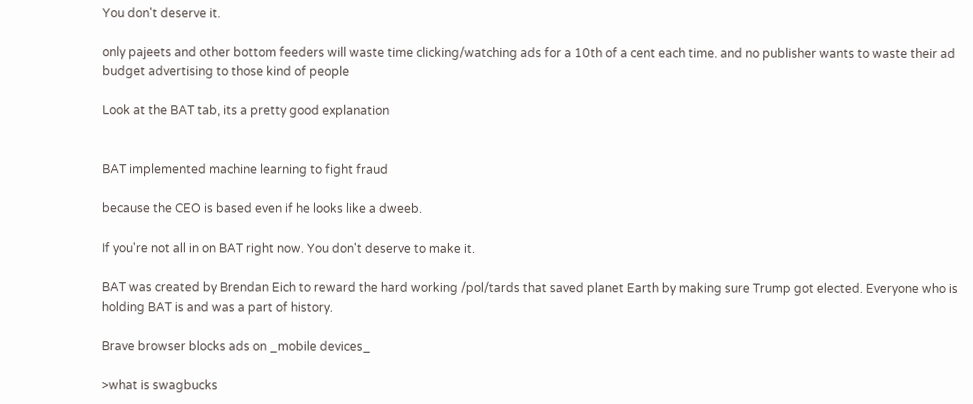You don't deserve it.

only pajeets and other bottom feeders will waste time clicking/watching ads for a 10th of a cent each time. and no publisher wants to waste their ad budget advertising to those kind of people

Look at the BAT tab, its a pretty good explanation


BAT implemented machine learning to fight fraud

because the CEO is based even if he looks like a dweeb.

If you're not all in on BAT right now. You don't deserve to make it.

BAT was created by Brendan Eich to reward the hard working /pol/tards that saved planet Earth by making sure Trump got elected. Everyone who is holding BAT is and was a part of history.

Brave browser blocks ads on _mobile devices_

>what is swagbucks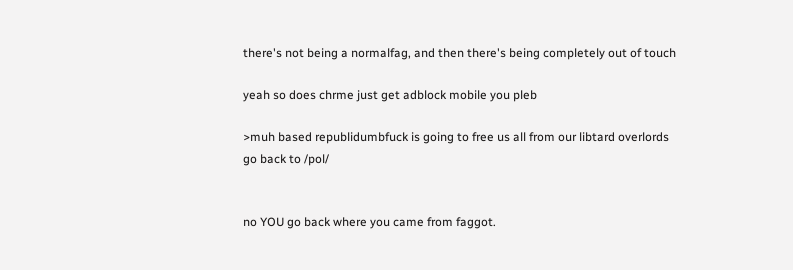there's not being a normalfag, and then there's being completely out of touch

yeah so does chrme just get adblock mobile you pleb

>muh based republidumbfuck is going to free us all from our libtard overlords
go back to /pol/


no YOU go back where you came from faggot.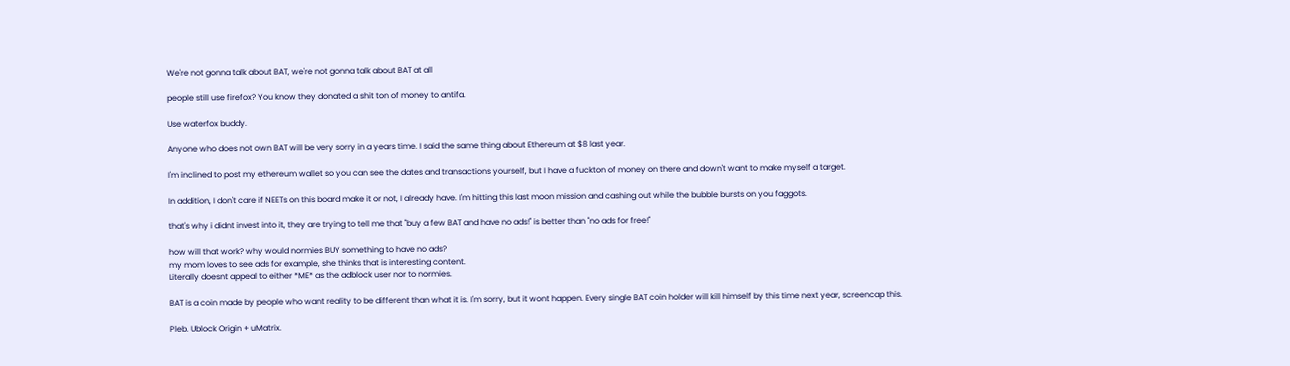We're not gonna talk about BAT, we're not gonna talk about BAT at all

people still use firefox? You know they donated a shit ton of money to antifa.

Use waterfox buddy.

Anyone who does not own BAT will be very sorry in a years time. I said the same thing about Ethereum at $8 last year.

I'm inclined to post my ethereum wallet so you can see the dates and transactions yourself, but I have a fuckton of money on there and down't want to make myself a target.

In addition, I don't care if NEETs on this board make it or not, I already have. I'm hitting this last moon mission and cashing out while the bubble bursts on you faggots.

that's why i didnt invest into it, they are trying to tell me that "buy a few BAT and have no ads!" is better than "no ads for free!"

how will that work? why would normies BUY something to have no ads?
my mom loves to see ads for example, she thinks that is interesting content.
Literally doesnt appeal to either *ME* as the adblock user nor to normies.

BAT is a coin made by people who want reality to be different than what it is. I'm sorry, but it wont happen. Every single BAT coin holder will kill himself by this time next year, screencap this.

Pleb. Ublock Origin + uMatrix.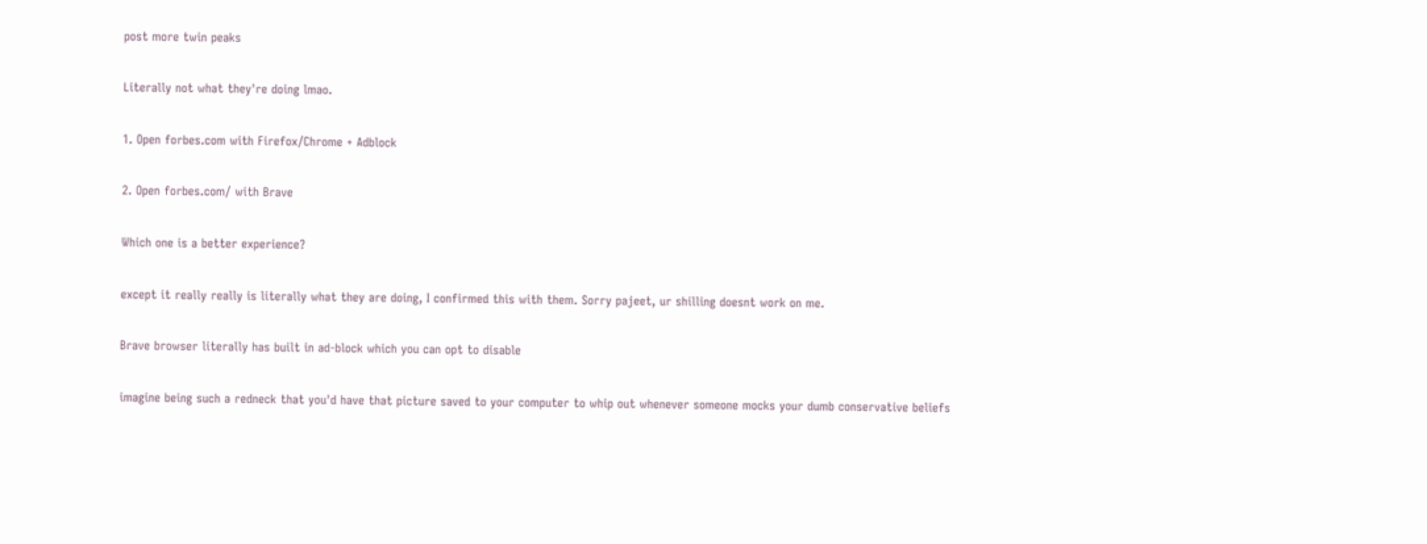post more twin peaks

Literally not what they're doing lmao.

1. Open forbes.com with Firefox/Chrome + Adblock

2. Open forbes.com/ with Brave

Which one is a better experience?

except it really really is literally what they are doing, I confirmed this with them. Sorry pajeet, ur shilling doesnt work on me.

Brave browser literally has built in ad-block which you can opt to disable

imagine being such a redneck that you'd have that picture saved to your computer to whip out whenever someone mocks your dumb conservative beliefs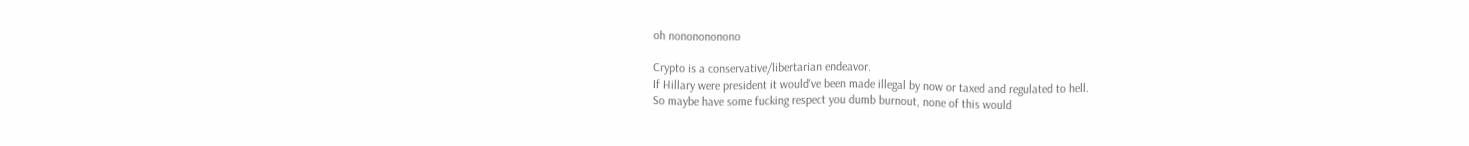oh nononononono

Crypto is a conservative/libertarian endeavor.
If Hillary were president it would've been made illegal by now or taxed and regulated to hell.
So maybe have some fucking respect you dumb burnout, none of this would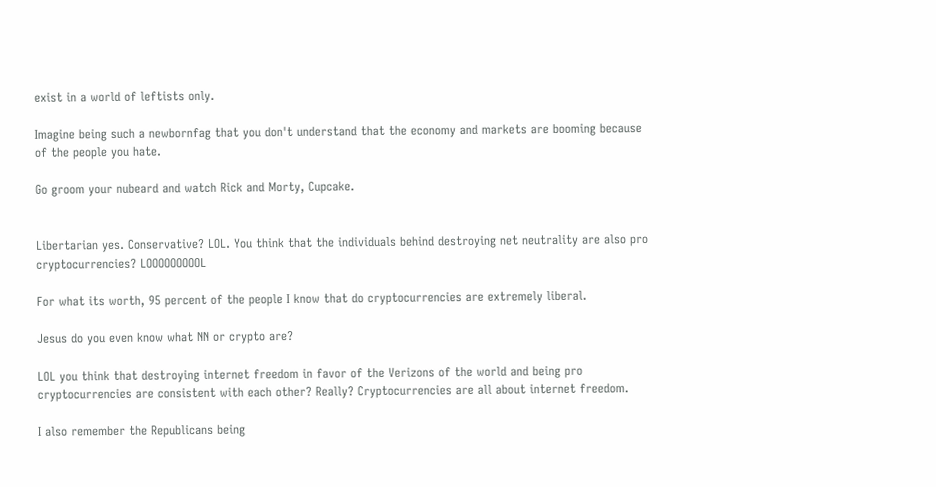exist in a world of leftists only.

Imagine being such a newbornfag that you don't understand that the economy and markets are booming because of the people you hate.

Go groom your nubeard and watch Rick and Morty, Cupcake.


Libertarian yes. Conservative? LOL. You think that the individuals behind destroying net neutrality are also pro cryptocurrencies? LOOOOOOOOOL

For what its worth, 95 percent of the people I know that do cryptocurrencies are extremely liberal.

Jesus do you even know what NN or crypto are?

LOL you think that destroying internet freedom in favor of the Verizons of the world and being pro cryptocurrencies are consistent with each other? Really? Cryptocurrencies are all about internet freedom.

I also remember the Republicans being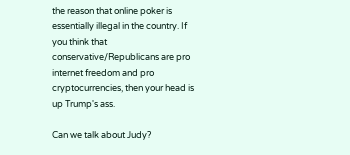the reason that online poker is essentially illegal in the country. If you think that conservative/Republicans are pro internet freedom and pro cryptocurrencies, then your head is up Trump's ass.

Can we talk about Judy?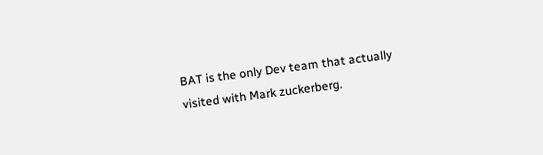BAT is the only Dev team that actually visited with Mark zuckerberg.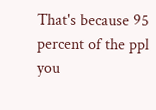That's because 95 percent of the ppl you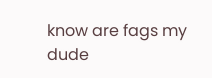know are fags my dude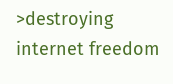>destroying internet freedom